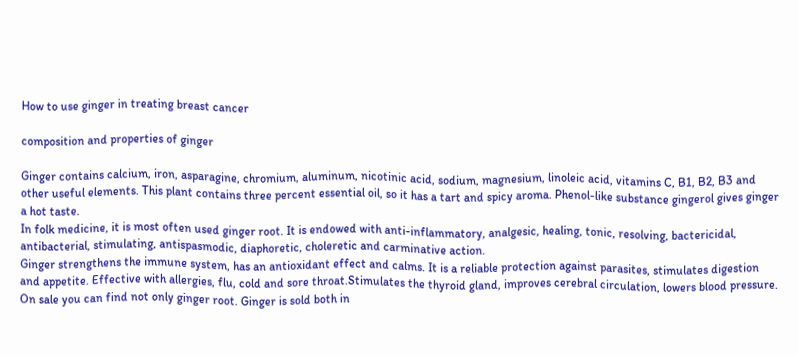How to use ginger in treating breast cancer

composition and properties of ginger

Ginger contains calcium, iron, asparagine, chromium, aluminum, nicotinic acid, sodium, magnesium, linoleic acid, vitamins C, B1, B2, B3 and other useful elements. This plant contains three percent essential oil, so it has a tart and spicy aroma. Phenol-like substance gingerol gives ginger a hot taste.
In folk medicine, it is most often used ginger root. It is endowed with anti-inflammatory, analgesic, healing, tonic, resolving, bactericidal, antibacterial, stimulating, antispasmodic, diaphoretic, choleretic and carminative action.
Ginger strengthens the immune system, has an antioxidant effect and calms. It is a reliable protection against parasites, stimulates digestion and appetite. Effective with allergies, flu, cold and sore throat.Stimulates the thyroid gland, improves cerebral circulation, lowers blood pressure.
On sale you can find not only ginger root. Ginger is sold both in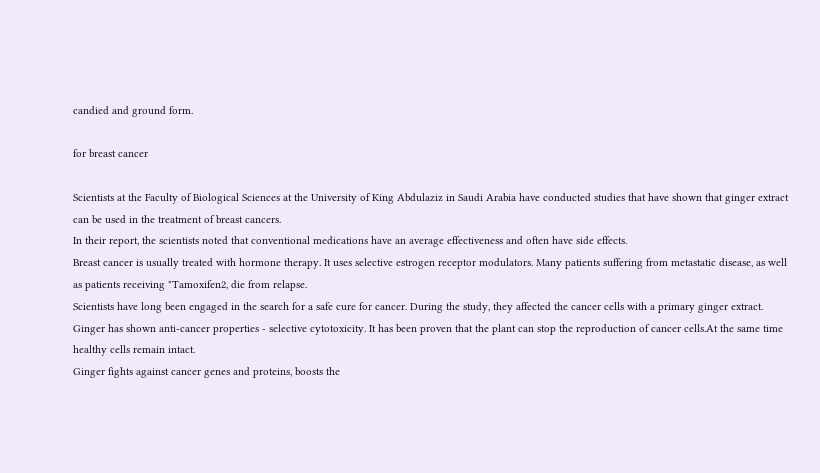candied and ground form.

for breast cancer

Scientists at the Faculty of Biological Sciences at the University of King Abdulaziz in Saudi Arabia have conducted studies that have shown that ginger extract can be used in the treatment of breast cancers.
In their report, the scientists noted that conventional medications have an average effectiveness and often have side effects.
Breast cancer is usually treated with hormone therapy. It uses selective estrogen receptor modulators. Many patients suffering from metastatic disease, as well as patients receiving "Tamoxifen2, die from relapse.
Scientists have long been engaged in the search for a safe cure for cancer. During the study, they affected the cancer cells with a primary ginger extract. Ginger has shown anti-cancer properties - selective cytotoxicity. It has been proven that the plant can stop the reproduction of cancer cells.At the same time healthy cells remain intact.
Ginger fights against cancer genes and proteins, boosts the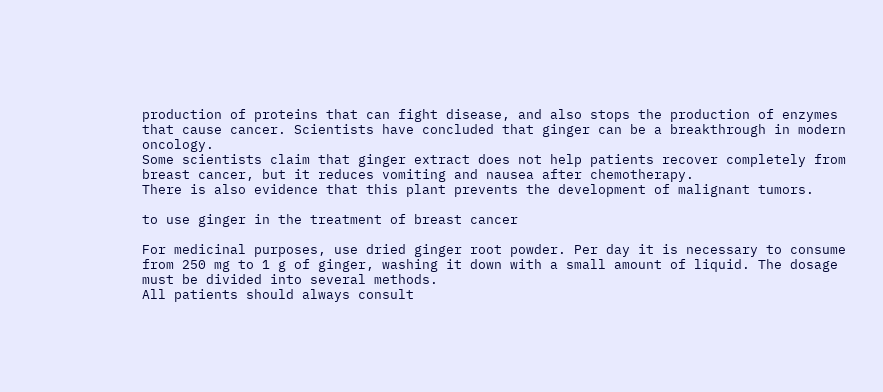production of proteins that can fight disease, and also stops the production of enzymes that cause cancer. Scientists have concluded that ginger can be a breakthrough in modern oncology.
Some scientists claim that ginger extract does not help patients recover completely from breast cancer, but it reduces vomiting and nausea after chemotherapy.
There is also evidence that this plant prevents the development of malignant tumors.

to use ginger in the treatment of breast cancer

For medicinal purposes, use dried ginger root powder. Per day it is necessary to consume from 250 mg to 1 g of ginger, washing it down with a small amount of liquid. The dosage must be divided into several methods.
All patients should always consult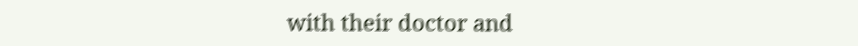with their doctor and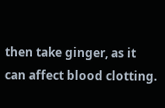then take ginger, as it can affect blood clotting.